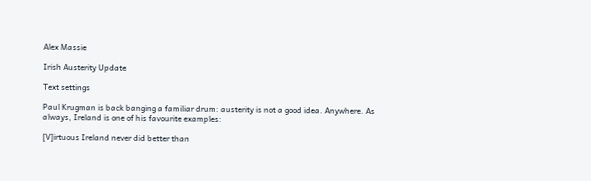Alex Massie

Irish Austerity Update

Text settings

Paul Krugman is back banging a familiar drum: austerity is not a good idea. Anywhere. As always, Ireland is one of his favourite examples:

[V]irtuous Ireland never did better than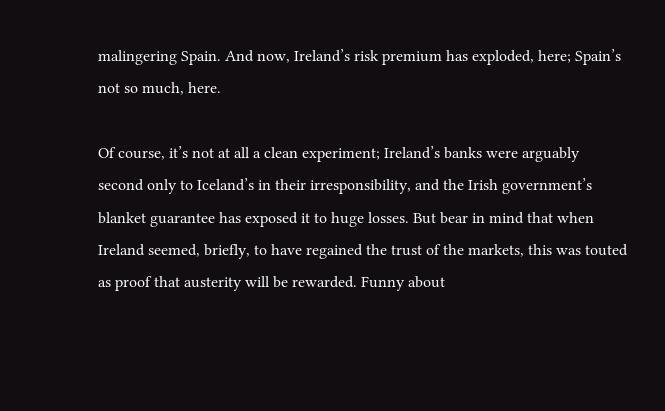malingering Spain. And now, Ireland’s risk premium has exploded, here; Spain’s not so much, here.

Of course, it’s not at all a clean experiment; Ireland’s banks were arguably second only to Iceland’s in their irresponsibility, and the Irish government’s blanket guarantee has exposed it to huge losses. But bear in mind that when Ireland seemed, briefly, to have regained the trust of the markets, this was touted as proof that austerity will be rewarded. Funny about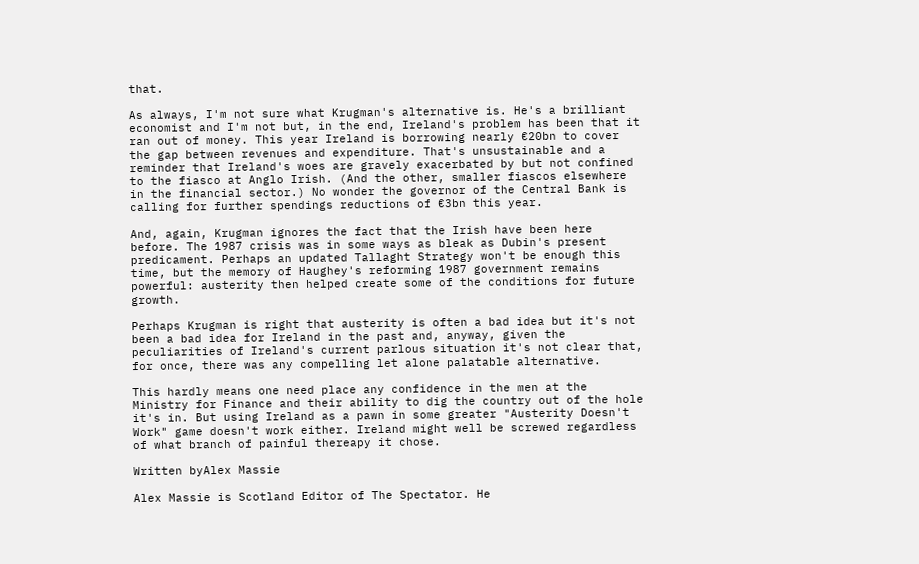that.

As always, I'm not sure what Krugman's alternative is. He's a brilliant economist and I'm not but, in the end, Ireland's problem has been that it ran out of money. This year Ireland is borrowing nearly €20bn to cover the gap between revenues and expenditure. That's unsustainable and a reminder that Ireland's woes are gravely exacerbated by but not confined to the fiasco at Anglo Irish. (And the other, smaller fiascos elsewhere in the financial sector.) No wonder the governor of the Central Bank is calling for further spendings reductions of €3bn this year.

And, again, Krugman ignores the fact that the Irish have been here before. The 1987 crisis was in some ways as bleak as Dubin's present predicament. Perhaps an updated Tallaght Strategy won't be enough this time, but the memory of Haughey's reforming 1987 government remains powerful: austerity then helped create some of the conditions for future growth.

Perhaps Krugman is right that austerity is often a bad idea but it's not been a bad idea for Ireland in the past and, anyway, given the peculiarities of Ireland's current parlous situation it's not clear that, for once, there was any compelling let alone palatable alternative.

This hardly means one need place any confidence in the men at the Ministry for Finance and their ability to dig the country out of the hole it's in. But using Ireland as a pawn in some greater "Austerity Doesn't Work" game doesn't work either. Ireland might well be screwed regardless of what branch of painful thereapy it chose.

Written byAlex Massie

Alex Massie is Scotland Editor of The Spectator. He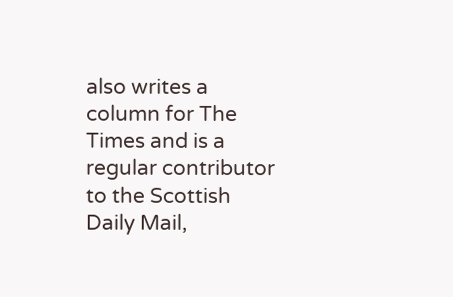also writes a column for The Times and is a regular contributor to the Scottish Daily Mail,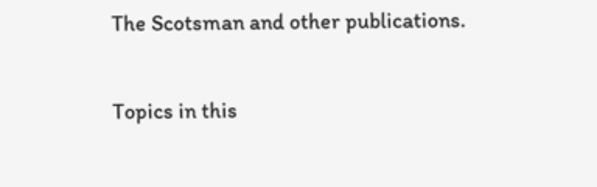The Scotsman and other publications.

Topics in this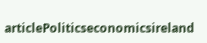articlePoliticseconomicsireland